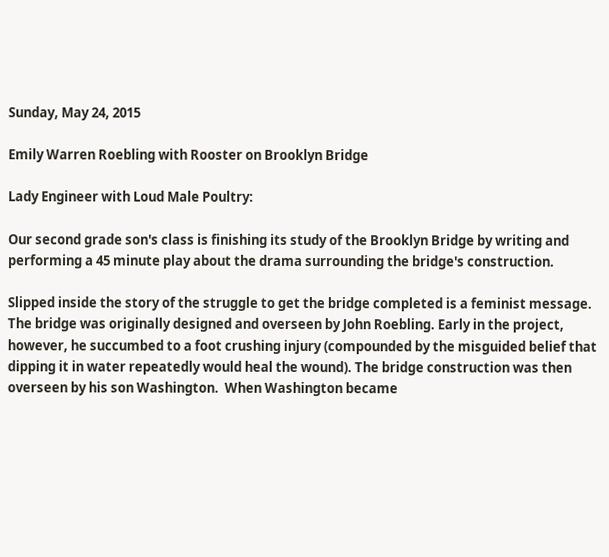Sunday, May 24, 2015

Emily Warren Roebling with Rooster on Brooklyn Bridge

Lady Engineer with Loud Male Poultry:

Our second grade son's class is finishing its study of the Brooklyn Bridge by writing and performing a 45 minute play about the drama surrounding the bridge's construction.

Slipped inside the story of the struggle to get the bridge completed is a feminist message. The bridge was originally designed and overseen by John Roebling. Early in the project, however, he succumbed to a foot crushing injury (compounded by the misguided belief that dipping it in water repeatedly would heal the wound). The bridge construction was then overseen by his son Washington.  When Washington became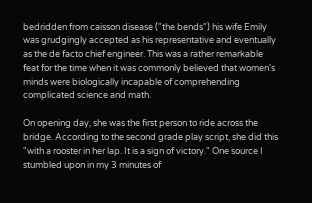bedridden from caisson disease ("the bends") his wife Emily was grudgingly accepted as his representative and eventually as the de facto chief engineer. This was a rather remarkable feat for the time when it was commonly believed that women's minds were biologically incapable of comprehending complicated science and math.

On opening day, she was the first person to ride across the bridge. According to the second grade play script, she did this "with a rooster in her lap. It is a sign of victory." One source I stumbled upon in my 3 minutes of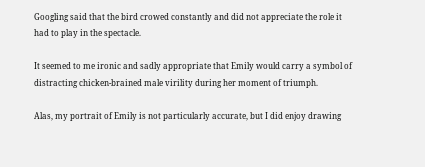Googling said that the bird crowed constantly and did not appreciate the role it had to play in the spectacle.

It seemed to me ironic and sadly appropriate that Emily would carry a symbol of distracting chicken-brained male virility during her moment of triumph.

Alas, my portrait of Emily is not particularly accurate, but I did enjoy drawing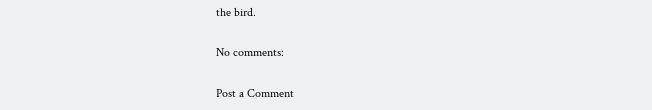the bird.

No comments:

Post a Comment